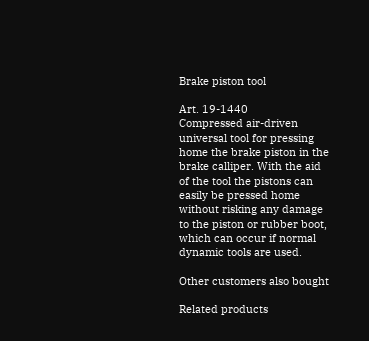Brake piston tool

Art. 19-1440
Compressed air-driven universal tool for pressing home the brake piston in the brake calliper. With the aid of the tool the pistons can easily be pressed home without risking any damage to the piston or rubber boot, which can occur if normal dynamic tools are used.

Other customers also bought

Related products